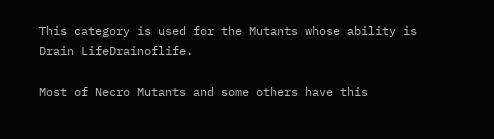This category is used for the Mutants whose ability is Drain LifeDrainoflife.

Most of Necro Mutants and some others have this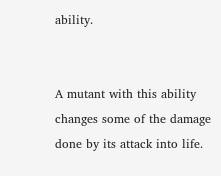ability.


A mutant with this ability changes some of the damage done by its attack into life.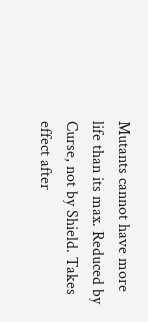Mutants cannot have more life than its max. Reduced by Curse, not by Shield. Takes effect after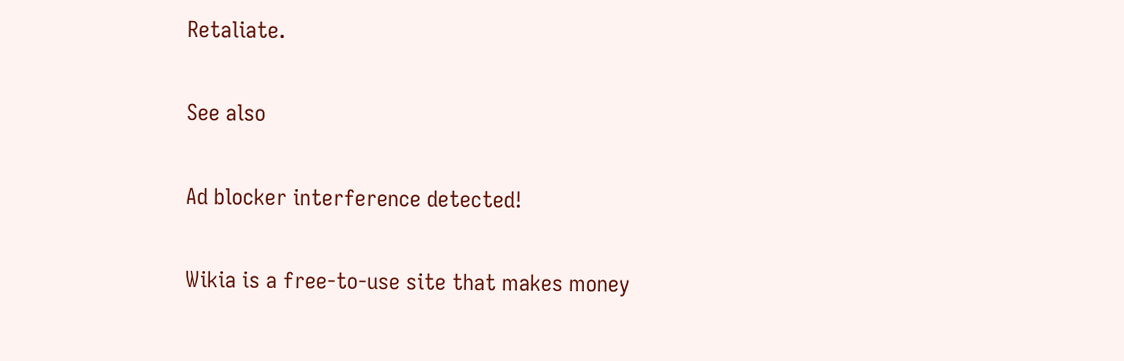Retaliate.

See also

Ad blocker interference detected!

Wikia is a free-to-use site that makes money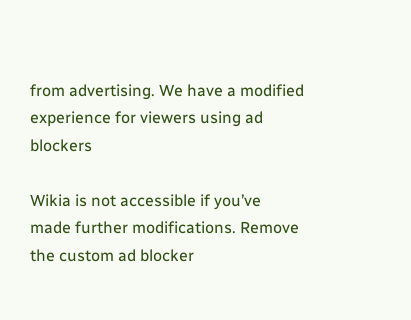from advertising. We have a modified experience for viewers using ad blockers

Wikia is not accessible if you’ve made further modifications. Remove the custom ad blocker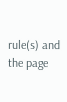rule(s) and the page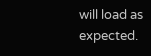will load as expected.